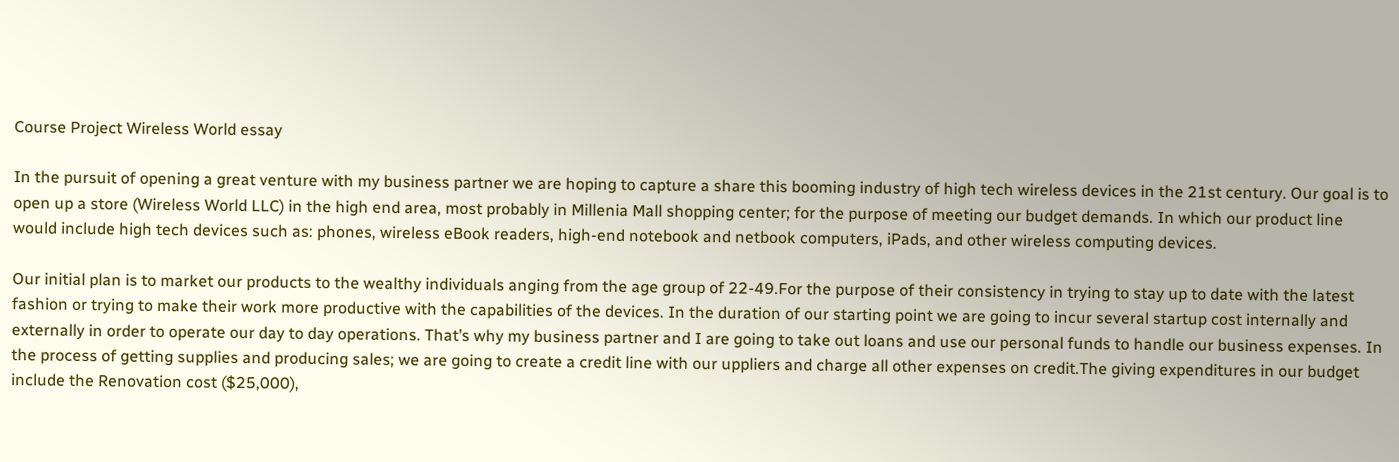Course Project Wireless World essay

In the pursuit of opening a great venture with my business partner we are hoping to capture a share this booming industry of high tech wireless devices in the 21st century. Our goal is to open up a store (Wireless World LLC) in the high end area, most probably in Millenia Mall shopping center; for the purpose of meeting our budget demands. In which our product line would include high tech devices such as: phones, wireless eBook readers, high-end notebook and netbook computers, iPads, and other wireless computing devices.

Our initial plan is to market our products to the wealthy individuals anging from the age group of 22-49.For the purpose of their consistency in trying to stay up to date with the latest fashion or trying to make their work more productive with the capabilities of the devices. In the duration of our starting point we are going to incur several startup cost internally and externally in order to operate our day to day operations. That’s why my business partner and I are going to take out loans and use our personal funds to handle our business expenses. In the process of getting supplies and producing sales; we are going to create a credit line with our uppliers and charge all other expenses on credit.The giving expenditures in our budget include the Renovation cost ($25,000),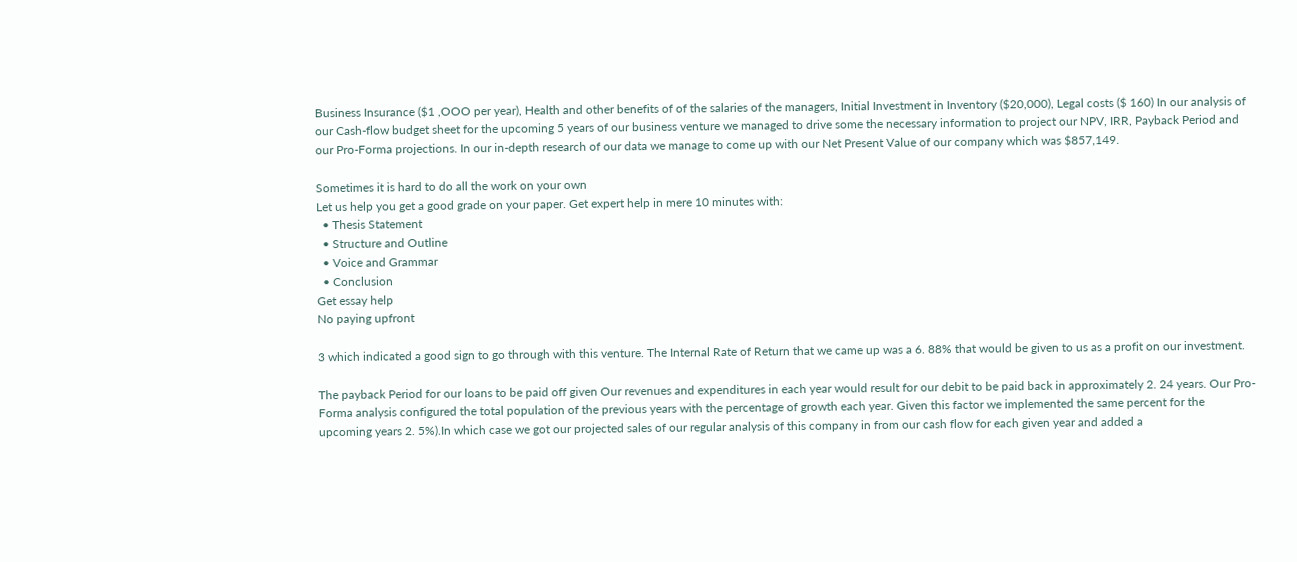Business Insurance ($1 ,OOO per year), Health and other benefits of of the salaries of the managers, Initial Investment in Inventory ($20,000), Legal costs ($ 160) In our analysis of our Cash-flow budget sheet for the upcoming 5 years of our business venture we managed to drive some the necessary information to project our NPV, IRR, Payback Period and our Pro-Forma projections. In our in-depth research of our data we manage to come up with our Net Present Value of our company which was $857,149.

Sometimes it is hard to do all the work on your own
Let us help you get a good grade on your paper. Get expert help in mere 10 minutes with:
  • Thesis Statement
  • Structure and Outline
  • Voice and Grammar
  • Conclusion
Get essay help
No paying upfront

3 which indicated a good sign to go through with this venture. The Internal Rate of Return that we came up was a 6. 88% that would be given to us as a profit on our investment.

The payback Period for our loans to be paid off given Our revenues and expenditures in each year would result for our debit to be paid back in approximately 2. 24 years. Our Pro-Forma analysis configured the total population of the previous years with the percentage of growth each year. Given this factor we implemented the same percent for the upcoming years 2. 5%).In which case we got our projected sales of our regular analysis of this company in from our cash flow for each given year and added a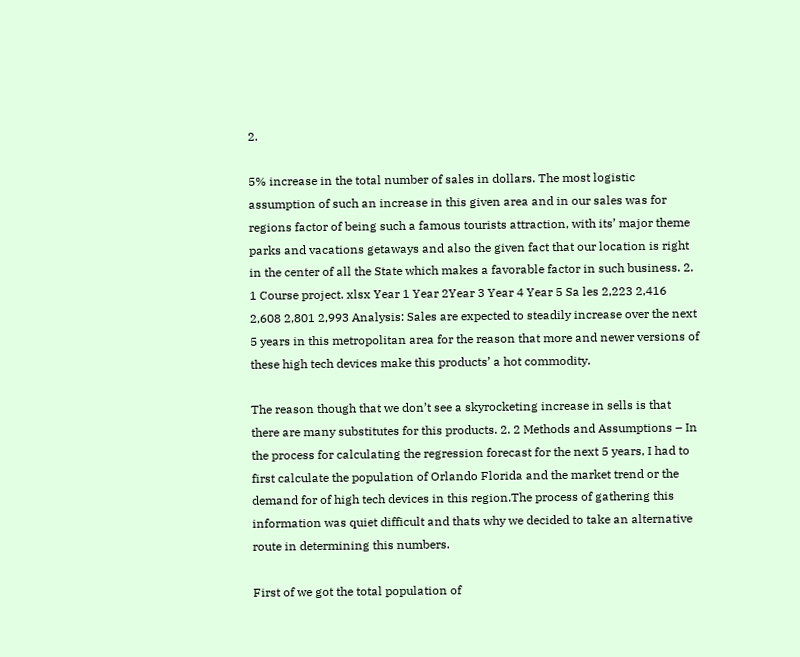2.

5% increase in the total number of sales in dollars. The most logistic assumption of such an increase in this given area and in our sales was for regions factor of being such a famous tourists attraction, with its’ major theme parks and vacations getaways and also the given fact that our location is right in the center of all the State which makes a favorable factor in such business. 2. 1 Course project. xlsx Year 1 Year 2Year 3 Year 4 Year 5 Sa les 2,223 2,416 2,608 2,801 2,993 Analysis: Sales are expected to steadily increase over the next 5 years in this metropolitan area for the reason that more and newer versions of these high tech devices make this products’ a hot commodity.

The reason though that we don’t see a skyrocketing increase in sells is that there are many substitutes for this products. 2. 2 Methods and Assumptions – In the process for calculating the regression forecast for the next 5 years, I had to first calculate the population of Orlando Florida and the market trend or the demand for of high tech devices in this region.The process of gathering this information was quiet difficult and thats why we decided to take an alternative route in determining this numbers.

First of we got the total population of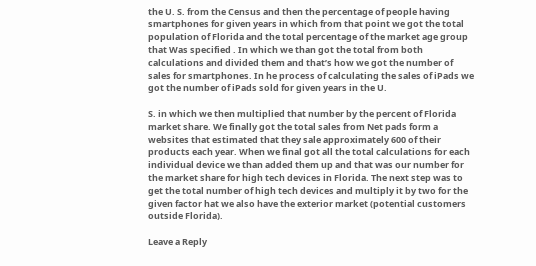the U. S. from the Census and then the percentage of people having smartphones for given years in which from that point we got the total population of Florida and the total percentage of the market age group that Was specified . In which we than got the total from both calculations and divided them and that’s how we got the number of sales for smartphones. In he process of calculating the sales of iPads we got the number of iPads sold for given years in the U.

S. in which we then multiplied that number by the percent of Florida market share. We finally got the total sales from Net pads form a websites that estimated that they sale approximately 600 of their products each year. When we final got all the total calculations for each individual device we than added them up and that was our number for the market share for high tech devices in Florida. The next step was to get the total number of high tech devices and multiply it by two for the given factor hat we also have the exterior market (potential customers outside Florida).

Leave a Reply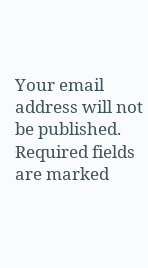Your email address will not be published. Required fields are marked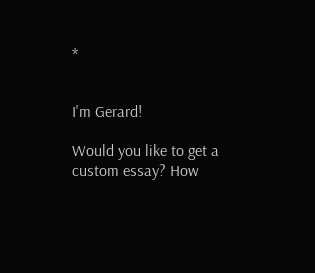*


I'm Gerard!

Would you like to get a custom essay? How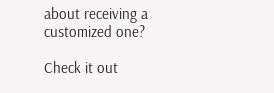about receiving a customized one?

Check it out